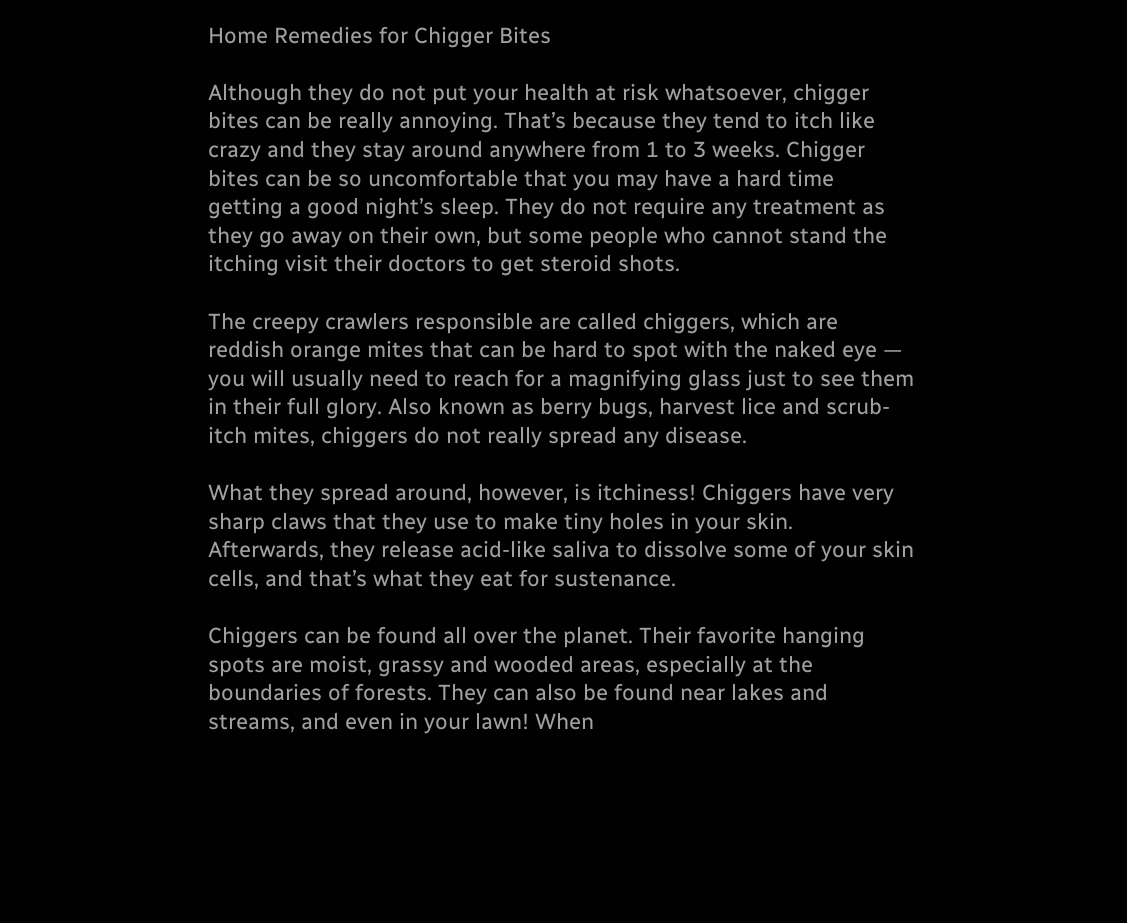Home Remedies for Chigger Bites

Although they do not put your health at risk whatsoever, chigger bites can be really annoying. That’s because they tend to itch like crazy and they stay around anywhere from 1 to 3 weeks. Chigger bites can be so uncomfortable that you may have a hard time getting a good night’s sleep. They do not require any treatment as they go away on their own, but some people who cannot stand the itching visit their doctors to get steroid shots.

The creepy crawlers responsible are called chiggers, which are reddish orange mites that can be hard to spot with the naked eye — you will usually need to reach for a magnifying glass just to see them in their full glory. Also known as berry bugs, harvest lice and scrub-itch mites, chiggers do not really spread any disease.

What they spread around, however, is itchiness! Chiggers have very sharp claws that they use to make tiny holes in your skin. Afterwards, they release acid-like saliva to dissolve some of your skin cells, and that’s what they eat for sustenance.

Chiggers can be found all over the planet. Their favorite hanging spots are moist, grassy and wooded areas, especially at the boundaries of forests. They can also be found near lakes and streams, and even in your lawn! When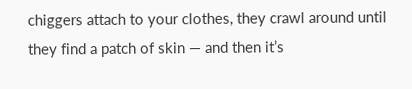chiggers attach to your clothes, they crawl around until they find a patch of skin — and then it’s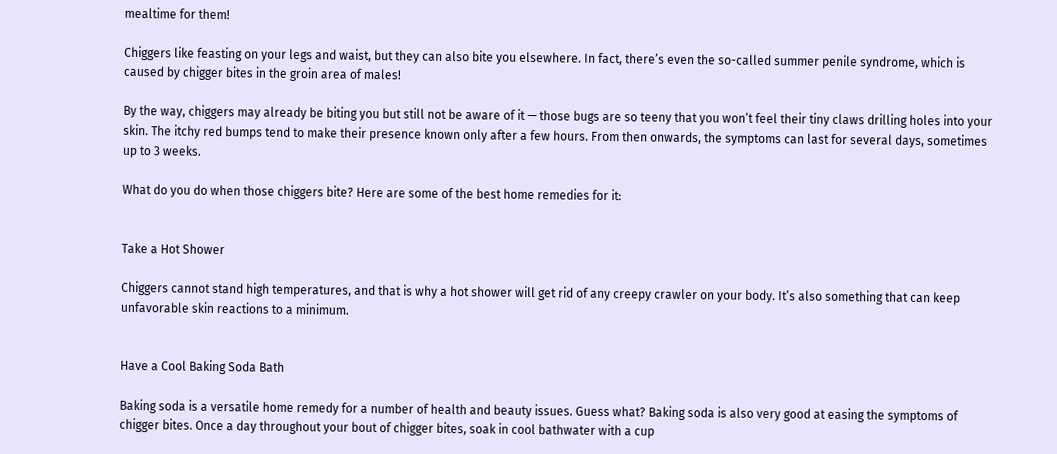mealtime for them!

Chiggers like feasting on your legs and waist, but they can also bite you elsewhere. In fact, there’s even the so-called summer penile syndrome, which is caused by chigger bites in the groin area of males!

By the way, chiggers may already be biting you but still not be aware of it — those bugs are so teeny that you won’t feel their tiny claws drilling holes into your skin. The itchy red bumps tend to make their presence known only after a few hours. From then onwards, the symptoms can last for several days, sometimes up to 3 weeks.

What do you do when those chiggers bite? Here are some of the best home remedies for it:


Take a Hot Shower

Chiggers cannot stand high temperatures, and that is why a hot shower will get rid of any creepy crawler on your body. It’s also something that can keep unfavorable skin reactions to a minimum.


Have a Cool Baking Soda Bath

Baking soda is a versatile home remedy for a number of health and beauty issues. Guess what? Baking soda is also very good at easing the symptoms of chigger bites. Once a day throughout your bout of chigger bites, soak in cool bathwater with a cup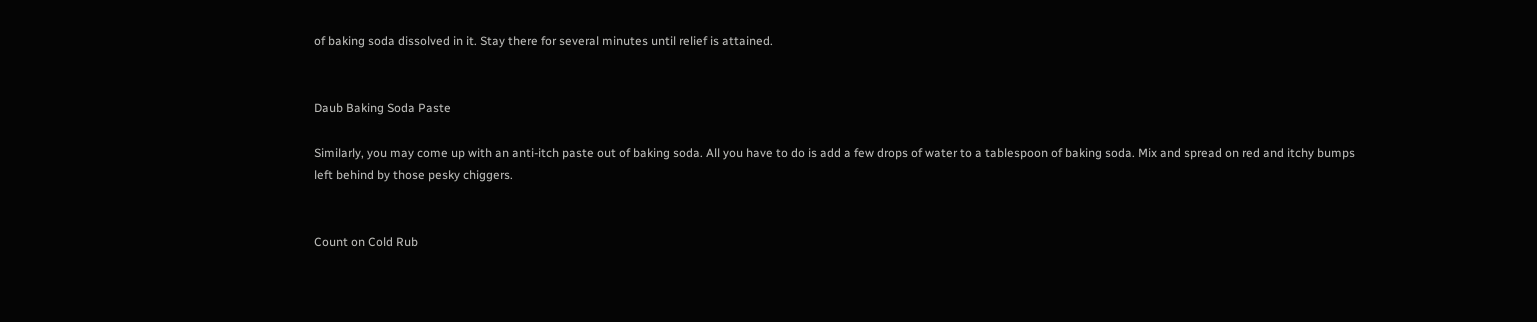of baking soda dissolved in it. Stay there for several minutes until relief is attained.


Daub Baking Soda Paste

Similarly, you may come up with an anti-itch paste out of baking soda. All you have to do is add a few drops of water to a tablespoon of baking soda. Mix and spread on red and itchy bumps left behind by those pesky chiggers.


Count on Cold Rub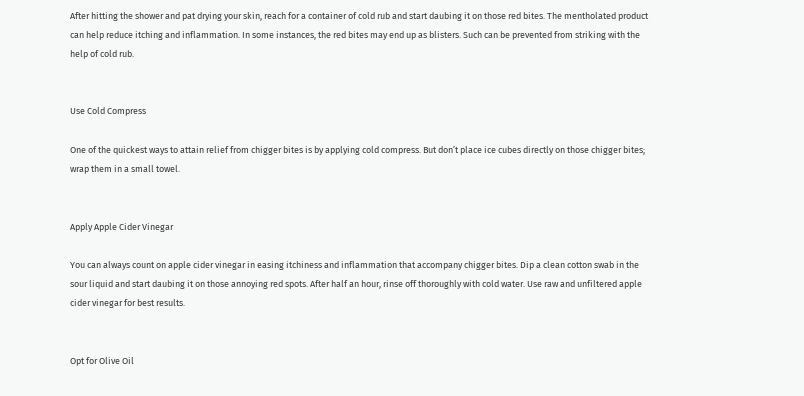After hitting the shower and pat drying your skin, reach for a container of cold rub and start daubing it on those red bites. The mentholated product can help reduce itching and inflammation. In some instances, the red bites may end up as blisters. Such can be prevented from striking with the help of cold rub.


Use Cold Compress

One of the quickest ways to attain relief from chigger bites is by applying cold compress. But don’t place ice cubes directly on those chigger bites; wrap them in a small towel.


Apply Apple Cider Vinegar

You can always count on apple cider vinegar in easing itchiness and inflammation that accompany chigger bites. Dip a clean cotton swab in the sour liquid and start daubing it on those annoying red spots. After half an hour, rinse off thoroughly with cold water. Use raw and unfiltered apple cider vinegar for best results.


Opt for Olive Oil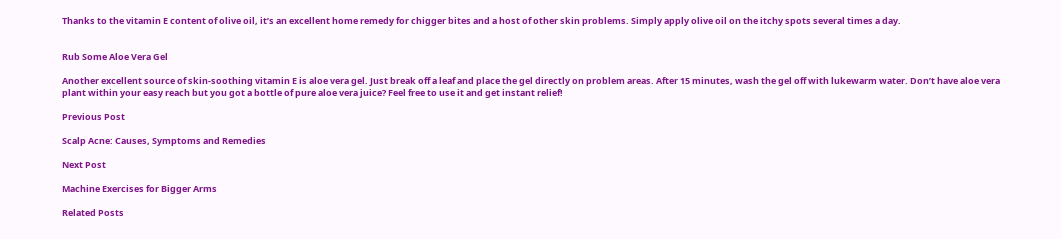Thanks to the vitamin E content of olive oil, it’s an excellent home remedy for chigger bites and a host of other skin problems. Simply apply olive oil on the itchy spots several times a day.


Rub Some Aloe Vera Gel

Another excellent source of skin-soothing vitamin E is aloe vera gel. Just break off a leaf and place the gel directly on problem areas. After 15 minutes, wash the gel off with lukewarm water. Don’t have aloe vera plant within your easy reach but you got a bottle of pure aloe vera juice? Feel free to use it and get instant relief!

Previous Post

Scalp Acne: Causes, Symptoms and Remedies

Next Post

Machine Exercises for Bigger Arms

Related Posts